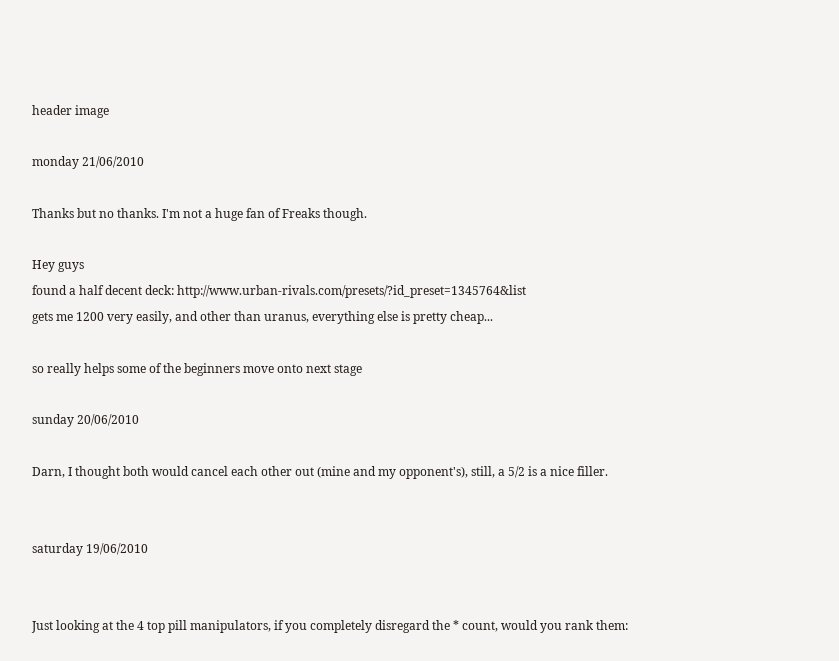header image

monday 21/06/2010

Thanks but no thanks. I'm not a huge fan of Freaks though.

Hey guys
found a half decent deck: http://www.urban-rivals.com/presets/?id_preset=1345764&list
gets me 1200 very easily, and other than uranus, everything else is pretty cheap...

so really helps some of the beginners move onto next stage

sunday 20/06/2010

Darn, I thought both would cancel each other out (mine and my opponent's), still, a 5/2 is a nice filler.


saturday 19/06/2010


Just looking at the 4 top pill manipulators, if you completely disregard the * count, would you rank them: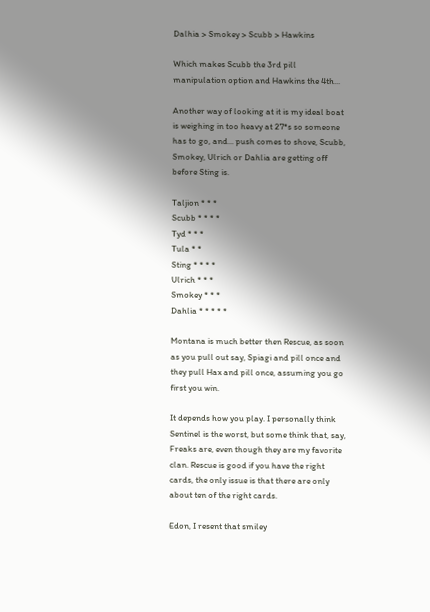Dalhia > Smokey > Scubb > Hawkins

Which makes Scubb the 3rd pill manipulation option and Hawkins the 4th...

Another way of looking at it is my ideal boat is weighing in too heavy at 27*s so someone has to go, and... push comes to shove, Scubb, Smokey, Ulrich or Dahlia are getting off before Sting is.

Taljion * * *
Scubb * * * *
Tyd * * *
Tula * *
Sting * * * *
Ulrich * * *
Smokey * * *
Dahlia * * * * *

Montana is much better then Rescue, as soon as you pull out say, Spiagi and pill once and they pull Hax and pill once, assuming you go first you win.

It depends how you play. I personally think Sentinel is the worst, but some think that, say, Freaks are, even though they are my favorite clan. Rescue is good if you have the right cards, the only issue is that there are only about ten of the right cards.

Edon, I resent that smiley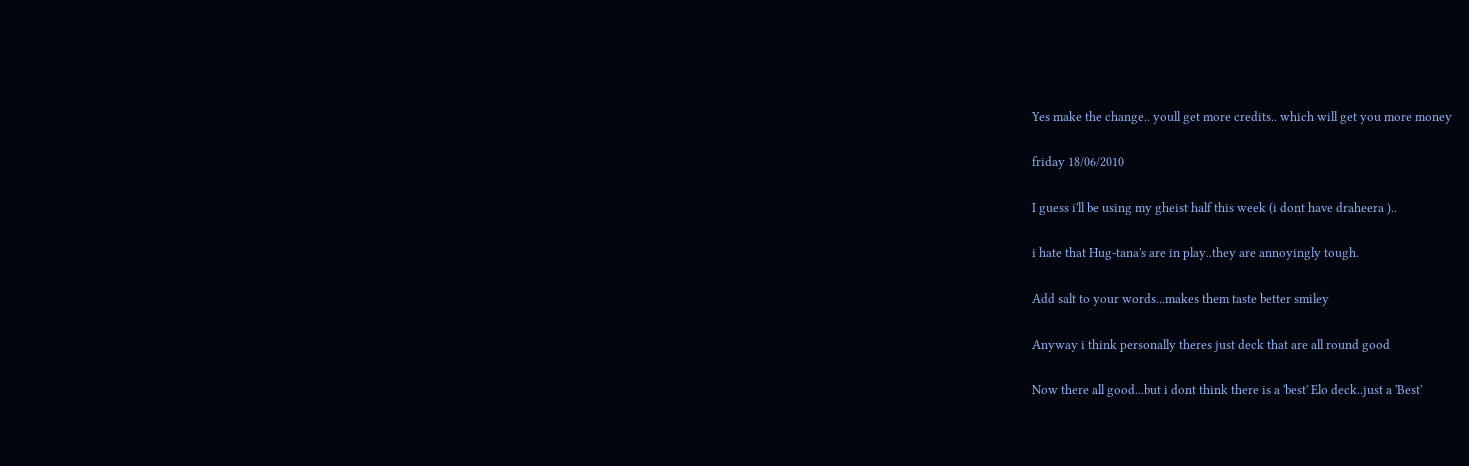Yes make the change.. youll get more credits.. which will get you more money

friday 18/06/2010

I guess i'll be using my gheist half this week (i dont have draheera )..

i hate that Hug-tana's are in play..they are annoyingly tough.

Add salt to your words...makes them taste better smiley

Anyway i think personally theres just deck that are all round good

Now there all good...but i dont think there is a 'best' Elo deck..just a 'Best'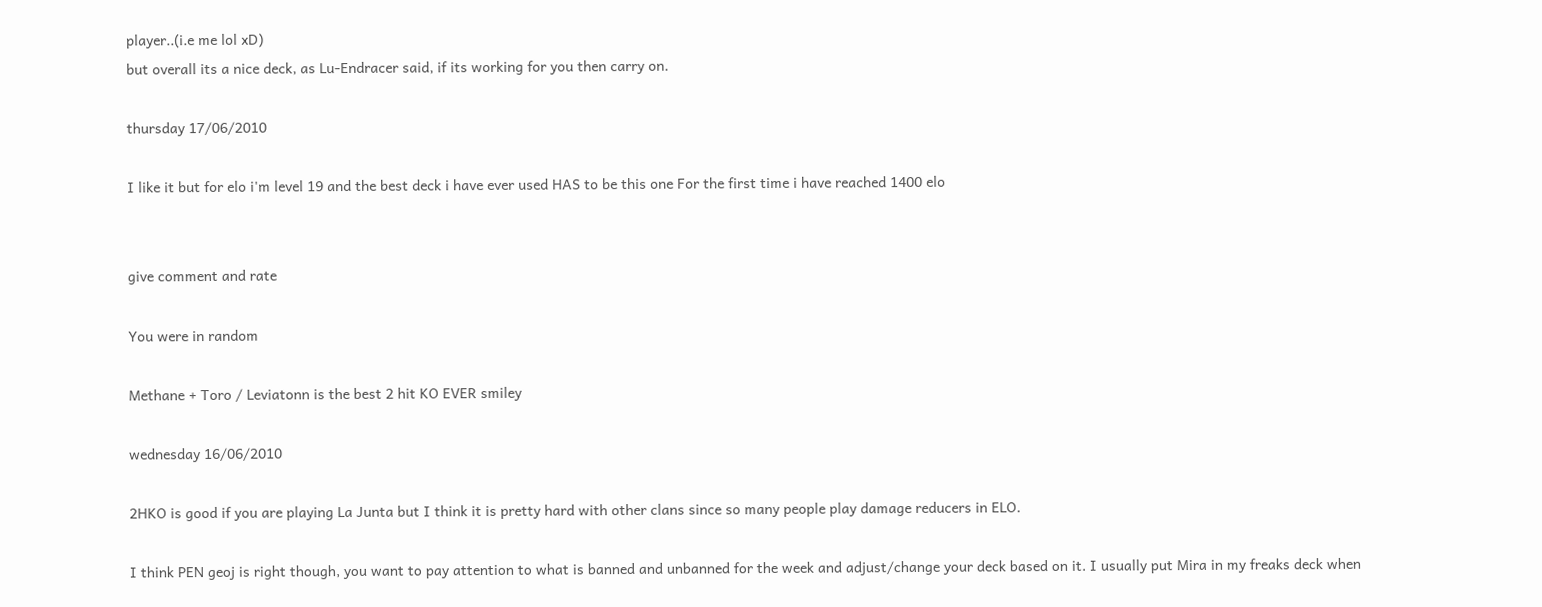player..(i.e me lol xD)
but overall its a nice deck, as Lu-Endracer said, if its working for you then carry on.

thursday 17/06/2010

I like it but for elo i'm level 19 and the best deck i have ever used HAS to be this one For the first time i have reached 1400 elo


give comment and rate

You were in random

Methane + Toro / Leviatonn is the best 2 hit KO EVER smiley

wednesday 16/06/2010

2HKO is good if you are playing La Junta but I think it is pretty hard with other clans since so many people play damage reducers in ELO.

I think PEN geoj is right though, you want to pay attention to what is banned and unbanned for the week and adjust/change your deck based on it. I usually put Mira in my freaks deck when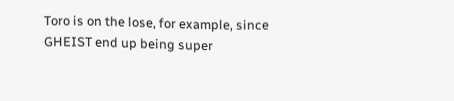Toro is on the lose, for example, since GHEIST end up being super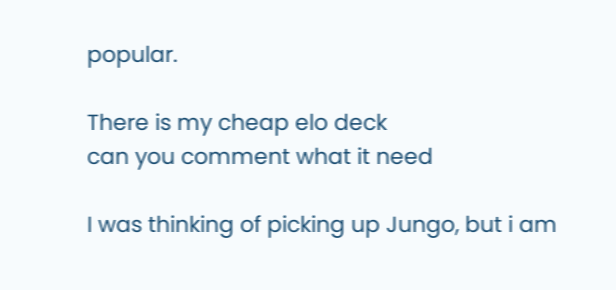popular.

There is my cheap elo deck
can you comment what it need

I was thinking of picking up Jungo, but i am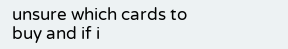unsure which cards to buy and if i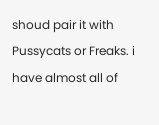shoud pair it with Pussycats or Freaks. i have almost all of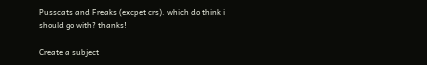Pusscats and Freaks (excpet crs). which do think i should go with? thanks!

Create a subject